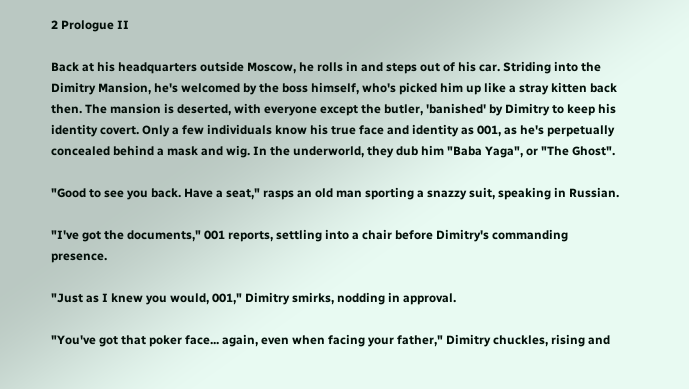2 Prologue II

Back at his headquarters outside Moscow, he rolls in and steps out of his car. Striding into the Dimitry Mansion, he's welcomed by the boss himself, who's picked him up like a stray kitten back then. The mansion is deserted, with everyone except the butler, 'banished' by Dimitry to keep his identity covert. Only a few individuals know his true face and identity as 001, as he's perpetually concealed behind a mask and wig. In the underworld, they dub him "Baba Yaga", or "The Ghost".

"Good to see you back. Have a seat," rasps an old man sporting a snazzy suit, speaking in Russian.

"I've got the documents," 001 reports, settling into a chair before Dimitry's commanding presence.

"Just as I knew you would, 001," Dimitry smirks, nodding in approval.

"You've got that poker face... again, even when facing your father," Dimitry chuckles, rising and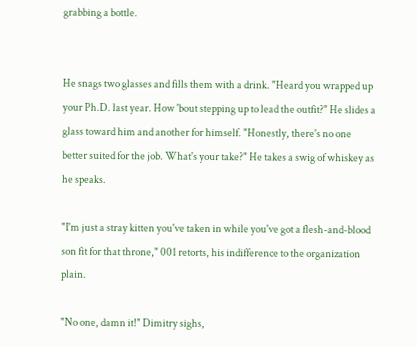grabbing a bottle.


He snags two glasses and fills them with a drink. "Heard you wrapped up your Ph.D. last year. How 'bout stepping up to lead the outfit?" He slides a glass toward him and another for himself. "Honestly, there's no one better suited for the job. What's your take?" He takes a swig of whiskey as he speaks.

"I'm just a stray kitten you've taken in while you've got a flesh-and-blood son fit for that throne," 001 retorts, his indifference to the organization plain.

"No one, damn it!" Dimitry sighs,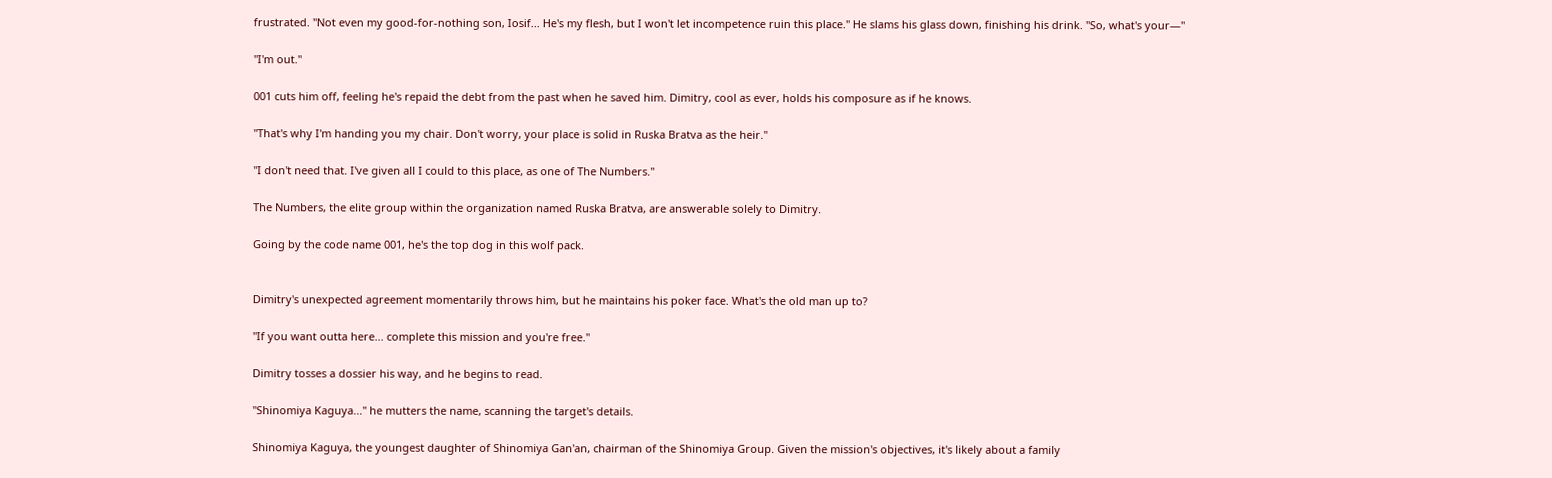frustrated. "Not even my good-for-nothing son, Iosif... He's my flesh, but I won't let incompetence ruin this place." He slams his glass down, finishing his drink. "So, what's your—"

"I'm out."

001 cuts him off, feeling he's repaid the debt from the past when he saved him. Dimitry, cool as ever, holds his composure as if he knows.

"That's why I'm handing you my chair. Don't worry, your place is solid in Ruska Bratva as the heir."

"I don't need that. I've given all I could to this place, as one of The Numbers."

The Numbers, the elite group within the organization named Ruska Bratva, are answerable solely to Dimitry.

Going by the code name 001, he's the top dog in this wolf pack.


Dimitry's unexpected agreement momentarily throws him, but he maintains his poker face. What's the old man up to?

"If you want outta here... complete this mission and you're free."

Dimitry tosses a dossier his way, and he begins to read.

"Shinomiya Kaguya..." he mutters the name, scanning the target's details.

Shinomiya Kaguya, the youngest daughter of Shinomiya Gan'an, chairman of the Shinomiya Group. Given the mission's objectives, it's likely about a family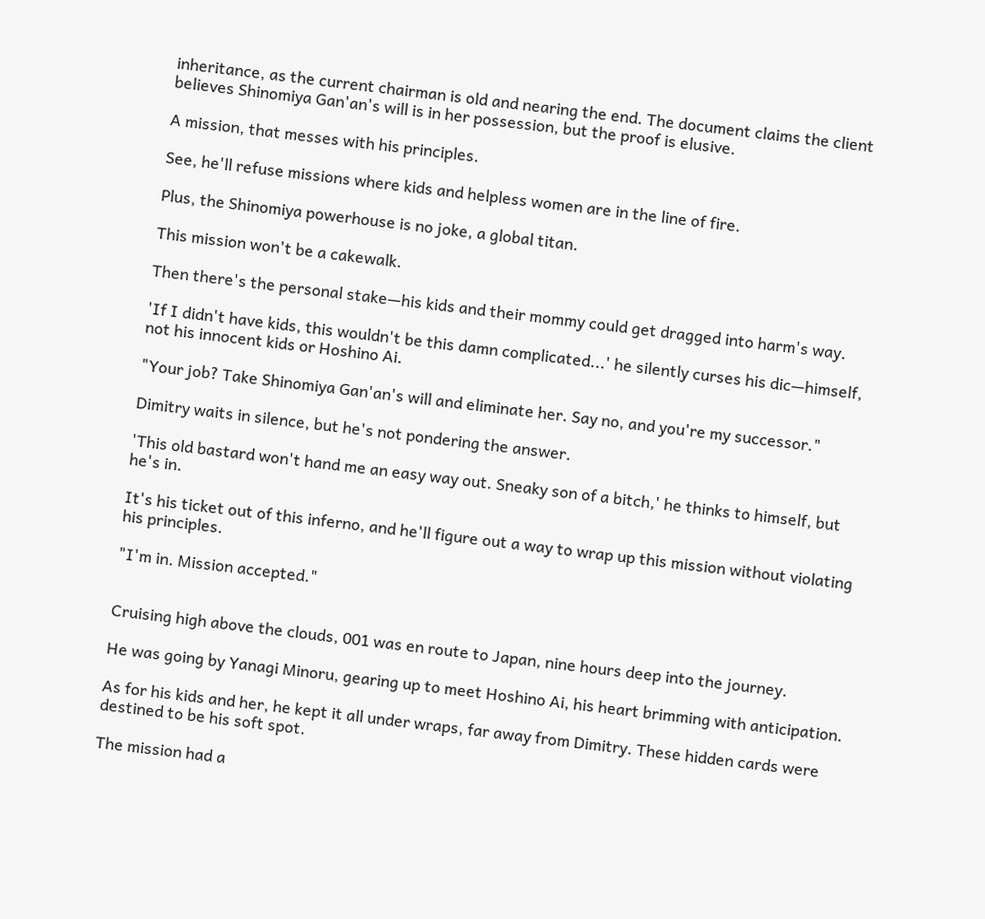inheritance, as the current chairman is old and nearing the end. The document claims the client believes Shinomiya Gan'an's will is in her possession, but the proof is elusive.

A mission, that messes with his principles.

See, he'll refuse missions where kids and helpless women are in the line of fire.

Plus, the Shinomiya powerhouse is no joke, a global titan.

This mission won't be a cakewalk.

Then there's the personal stake—his kids and their mommy could get dragged into harm's way.

'If I didn't have kids, this wouldn't be this damn complicated...' he silently curses his dic—himself, not his innocent kids or Hoshino Ai.

"Your job? Take Shinomiya Gan'an's will and eliminate her. Say no, and you're my successor."

Dimitry waits in silence, but he's not pondering the answer.

'This old bastard won't hand me an easy way out. Sneaky son of a bitch,' he thinks to himself, but he's in.

It's his ticket out of this inferno, and he'll figure out a way to wrap up this mission without violating his principles.

"I'm in. Mission accepted."


Cruising high above the clouds, 001 was en route to Japan, nine hours deep into the journey.

He was going by Yanagi Minoru, gearing up to meet Hoshino Ai, his heart brimming with anticipation.

As for his kids and her, he kept it all under wraps, far away from Dimitry. These hidden cards were destined to be his soft spot.

The mission had a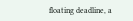floating deadline, a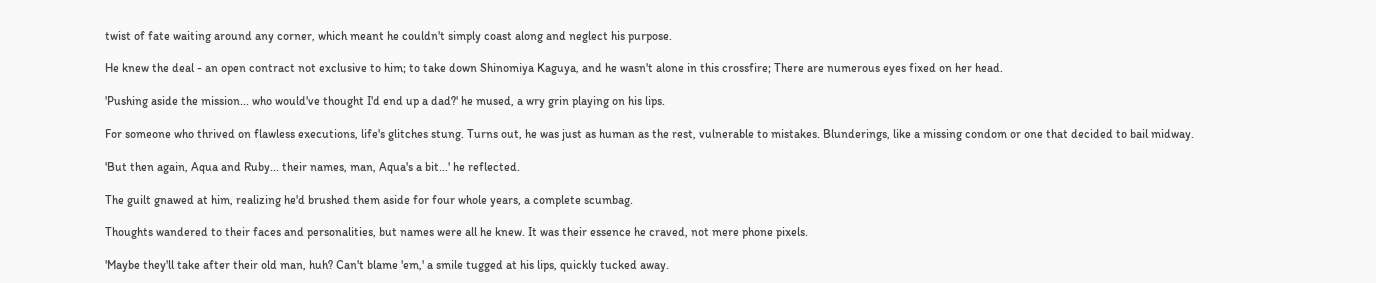twist of fate waiting around any corner, which meant he couldn't simply coast along and neglect his purpose.

He knew the deal - an open contract not exclusive to him; to take down Shinomiya Kaguya, and he wasn't alone in this crossfire; There are numerous eyes fixed on her head.

'Pushing aside the mission... who would've thought I'd end up a dad?' he mused, a wry grin playing on his lips.

For someone who thrived on flawless executions, life's glitches stung. Turns out, he was just as human as the rest, vulnerable to mistakes. Blunderings, like a missing condom or one that decided to bail midway.

'But then again, Aqua and Ruby... their names, man, Aqua's a bit...' he reflected.

The guilt gnawed at him, realizing he'd brushed them aside for four whole years, a complete scumbag.

Thoughts wandered to their faces and personalities, but names were all he knew. It was their essence he craved, not mere phone pixels.

'Maybe they'll take after their old man, huh? Can't blame 'em,' a smile tugged at his lips, quickly tucked away.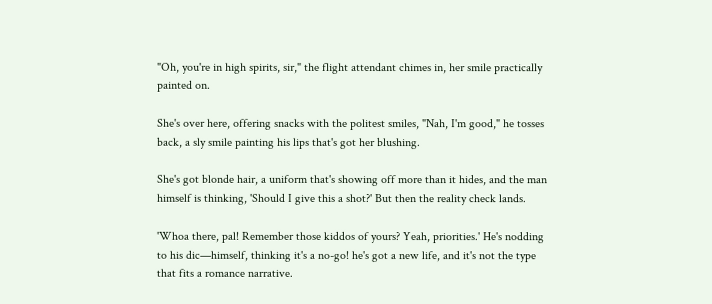"Oh, you're in high spirits, sir," the flight attendant chimes in, her smile practically painted on.

She's over here, offering snacks with the politest smiles, "Nah, I'm good," he tosses back, a sly smile painting his lips that's got her blushing.

She's got blonde hair, a uniform that's showing off more than it hides, and the man himself is thinking, 'Should I give this a shot?' But then the reality check lands.

'Whoa there, pal! Remember those kiddos of yours? Yeah, priorities.' He's nodding to his dic—himself, thinking it's a no-go! he's got a new life, and it's not the type that fits a romance narrative.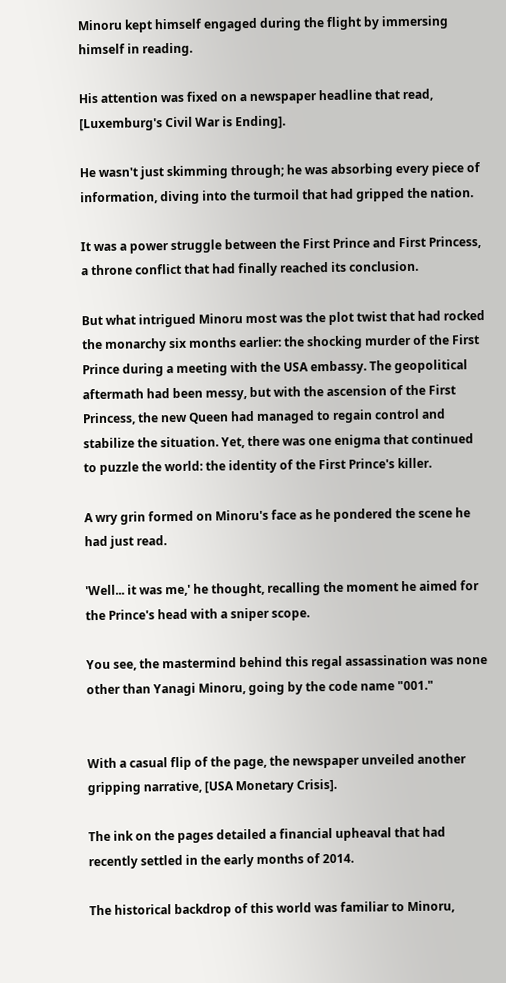Minoru kept himself engaged during the flight by immersing himself in reading.

His attention was fixed on a newspaper headline that read, [Luxemburg's Civil War is Ending].

He wasn't just skimming through; he was absorbing every piece of information, diving into the turmoil that had gripped the nation.

It was a power struggle between the First Prince and First Princess, a throne conflict that had finally reached its conclusion.

But what intrigued Minoru most was the plot twist that had rocked the monarchy six months earlier: the shocking murder of the First Prince during a meeting with the USA embassy. The geopolitical aftermath had been messy, but with the ascension of the First Princess, the new Queen had managed to regain control and stabilize the situation. Yet, there was one enigma that continued to puzzle the world: the identity of the First Prince's killer.

A wry grin formed on Minoru's face as he pondered the scene he had just read.

'Well... it was me,' he thought, recalling the moment he aimed for the Prince's head with a sniper scope.

You see, the mastermind behind this regal assassination was none other than Yanagi Minoru, going by the code name "001."


With a casual flip of the page, the newspaper unveiled another gripping narrative, [USA Monetary Crisis].

The ink on the pages detailed a financial upheaval that had recently settled in the early months of 2014.

The historical backdrop of this world was familiar to Minoru,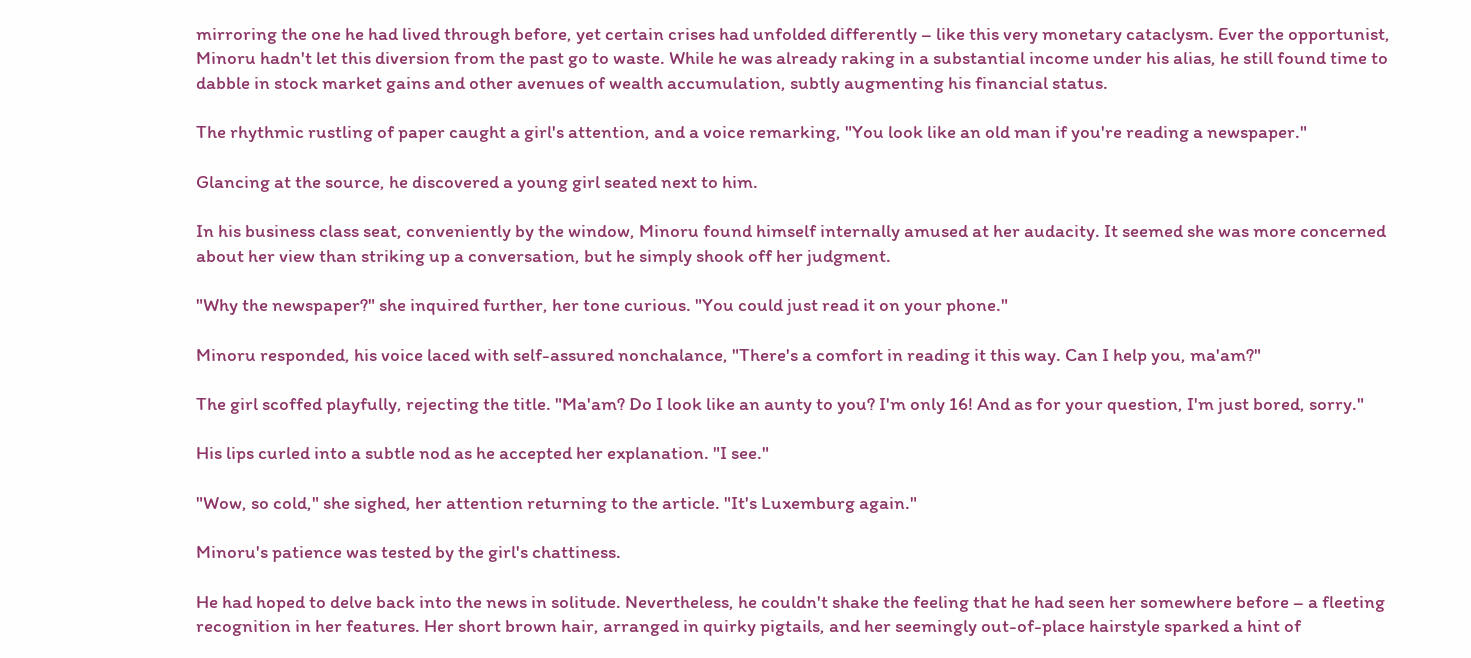mirroring the one he had lived through before, yet certain crises had unfolded differently – like this very monetary cataclysm. Ever the opportunist, Minoru hadn't let this diversion from the past go to waste. While he was already raking in a substantial income under his alias, he still found time to dabble in stock market gains and other avenues of wealth accumulation, subtly augmenting his financial status.

The rhythmic rustling of paper caught a girl's attention, and a voice remarking, "You look like an old man if you're reading a newspaper."

Glancing at the source, he discovered a young girl seated next to him.

In his business class seat, conveniently by the window, Minoru found himself internally amused at her audacity. It seemed she was more concerned about her view than striking up a conversation, but he simply shook off her judgment.

"Why the newspaper?" she inquired further, her tone curious. "You could just read it on your phone."

Minoru responded, his voice laced with self-assured nonchalance, "There's a comfort in reading it this way. Can I help you, ma'am?"

The girl scoffed playfully, rejecting the title. "Ma'am? Do I look like an aunty to you? I'm only 16! And as for your question, I'm just bored, sorry."

His lips curled into a subtle nod as he accepted her explanation. "I see."

"Wow, so cold," she sighed, her attention returning to the article. "It's Luxemburg again."

Minoru's patience was tested by the girl's chattiness.

He had hoped to delve back into the news in solitude. Nevertheless, he couldn't shake the feeling that he had seen her somewhere before – a fleeting recognition in her features. Her short brown hair, arranged in quirky pigtails, and her seemingly out-of-place hairstyle sparked a hint of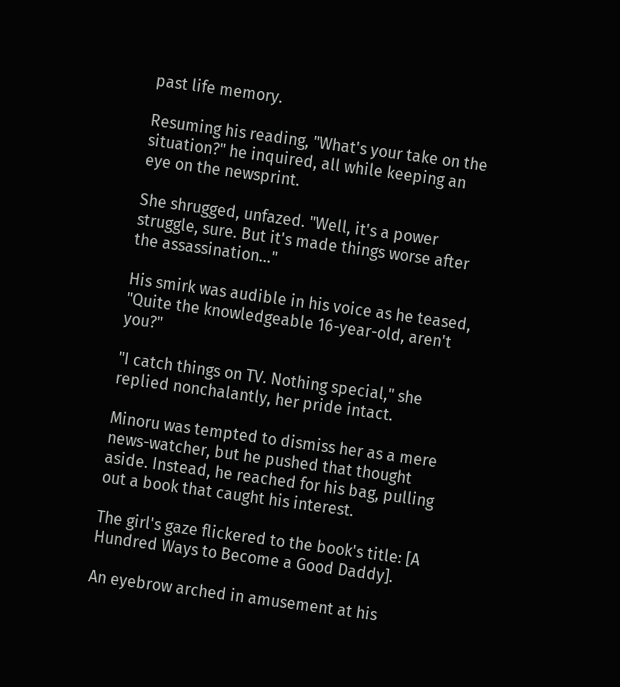past life memory.

Resuming his reading, "What's your take on the situation?" he inquired, all while keeping an eye on the newsprint.

She shrugged, unfazed. "Well, it's a power struggle, sure. But it's made things worse after the assassination..."

His smirk was audible in his voice as he teased, "Quite the knowledgeable 16-year-old, aren't you?"

"I catch things on TV. Nothing special," she replied nonchalantly, her pride intact.

Minoru was tempted to dismiss her as a mere news-watcher, but he pushed that thought aside. Instead, he reached for his bag, pulling out a book that caught his interest.

The girl's gaze flickered to the book's title: [A Hundred Ways to Become a Good Daddy].

An eyebrow arched in amusement at his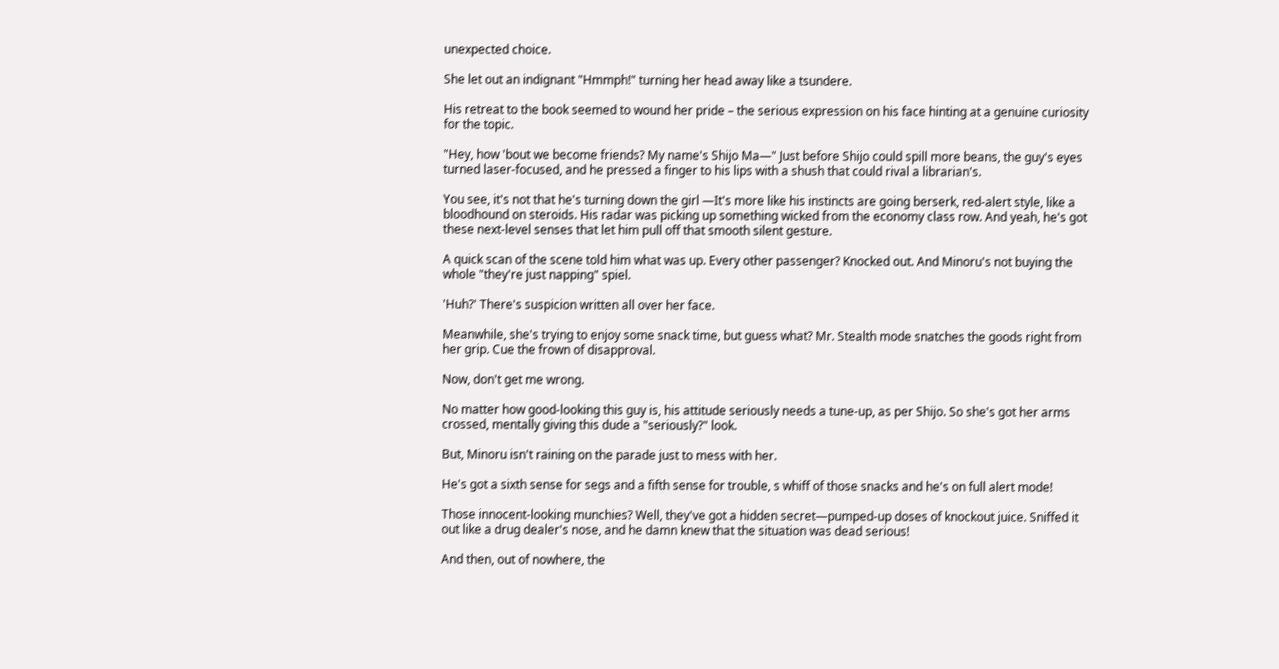unexpected choice.

She let out an indignant "Hmmph!" turning her head away like a tsundere.

His retreat to the book seemed to wound her pride – the serious expression on his face hinting at a genuine curiosity for the topic.

"Hey, how 'bout we become friends? My name's Shijo Ma—" Just before Shijo could spill more beans, the guy's eyes turned laser-focused, and he pressed a finger to his lips with a shush that could rival a librarian's.

You see, it's not that he's turning down the girl —It's more like his instincts are going berserk, red-alert style, like a bloodhound on steroids. His radar was picking up something wicked from the economy class row. And yeah, he's got these next-level senses that let him pull off that smooth silent gesture.

A quick scan of the scene told him what was up. Every other passenger? Knocked out. And Minoru's not buying the whole "they're just napping" spiel.

'Huh?' There's suspicion written all over her face.

Meanwhile, she's trying to enjoy some snack time, but guess what? Mr. Stealth mode snatches the goods right from her grip. Cue the frown of disapproval.

Now, don't get me wrong.

No matter how good-looking this guy is, his attitude seriously needs a tune-up, as per Shijo. So she's got her arms crossed, mentally giving this dude a "seriously?" look.

But, Minoru isn't raining on the parade just to mess with her.

He's got a sixth sense for segs and a fifth sense for trouble, s whiff of those snacks and he's on full alert mode!

Those innocent-looking munchies? Well, they've got a hidden secret—pumped-up doses of knockout juice. Sniffed it out like a drug dealer's nose, and he damn knew that the situation was dead serious!

And then, out of nowhere, the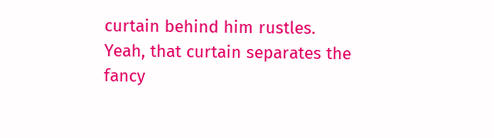curtain behind him rustles. Yeah, that curtain separates the fancy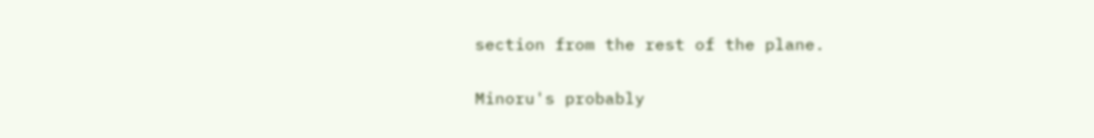section from the rest of the plane.

Minoru's probably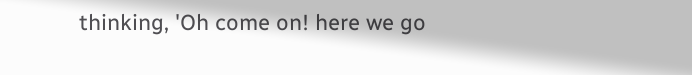thinking, 'Oh come on! here we go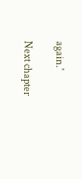again.'

Next chapter